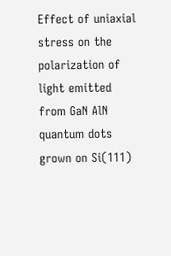Effect of uniaxial stress on the polarization of light emitted from GaN AlN quantum dots grown on Si(111)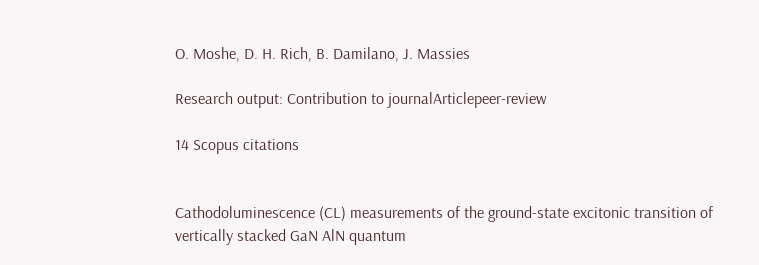O. Moshe, D. H. Rich, B. Damilano, J. Massies

Research output: Contribution to journalArticlepeer-review

14 Scopus citations


Cathodoluminescence (CL) measurements of the ground-state excitonic transition of vertically stacked GaN AlN quantum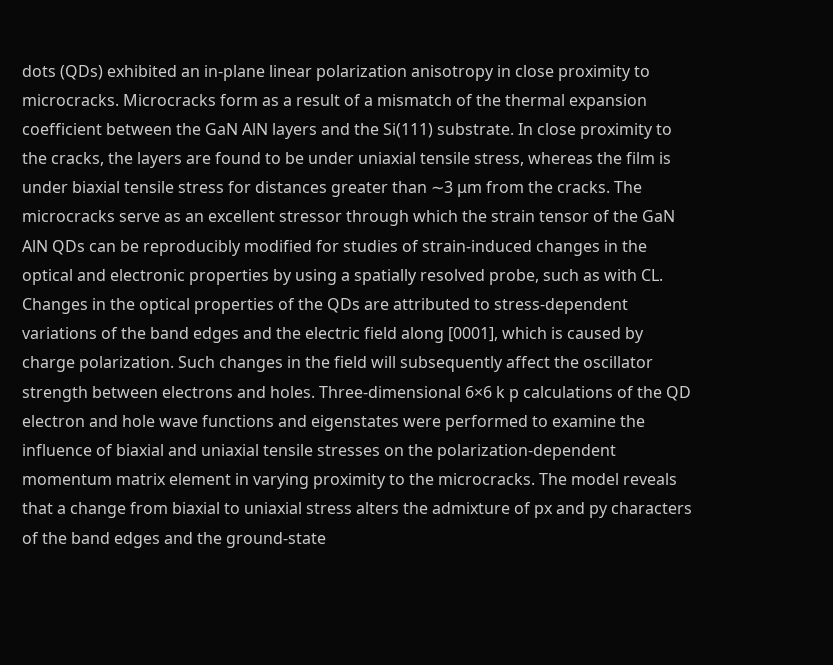dots (QDs) exhibited an in-plane linear polarization anisotropy in close proximity to microcracks. Microcracks form as a result of a mismatch of the thermal expansion coefficient between the GaN AlN layers and the Si(111) substrate. In close proximity to the cracks, the layers are found to be under uniaxial tensile stress, whereas the film is under biaxial tensile stress for distances greater than ∼3 μm from the cracks. The microcracks serve as an excellent stressor through which the strain tensor of the GaN AlN QDs can be reproducibly modified for studies of strain-induced changes in the optical and electronic properties by using a spatially resolved probe, such as with CL. Changes in the optical properties of the QDs are attributed to stress-dependent variations of the band edges and the electric field along [0001], which is caused by charge polarization. Such changes in the field will subsequently affect the oscillator strength between electrons and holes. Three-dimensional 6×6 k p calculations of the QD electron and hole wave functions and eigenstates were performed to examine the influence of biaxial and uniaxial tensile stresses on the polarization-dependent momentum matrix element in varying proximity to the microcracks. The model reveals that a change from biaxial to uniaxial stress alters the admixture of px and py characters of the band edges and the ground-state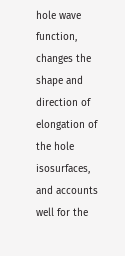hole wave function, changes the shape and direction of elongation of the hole isosurfaces, and accounts well for the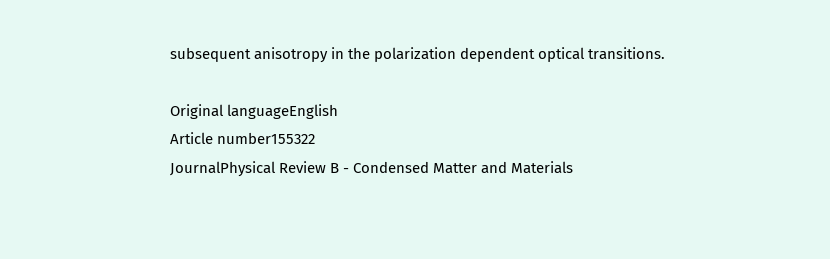subsequent anisotropy in the polarization dependent optical transitions.

Original languageEnglish
Article number155322
JournalPhysical Review B - Condensed Matter and Materials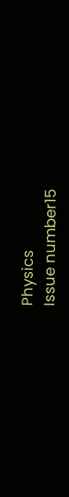Physics
Issue number15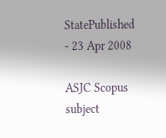StatePublished - 23 Apr 2008

ASJC Scopus subject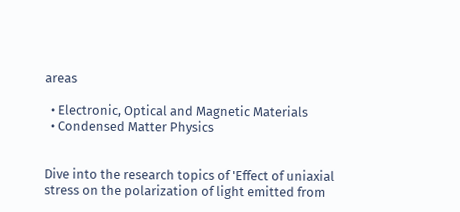areas

  • Electronic, Optical and Magnetic Materials
  • Condensed Matter Physics


Dive into the research topics of 'Effect of uniaxial stress on the polarization of light emitted from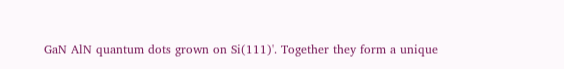GaN AlN quantum dots grown on Si(111)'. Together they form a unique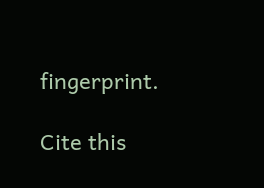fingerprint.

Cite this